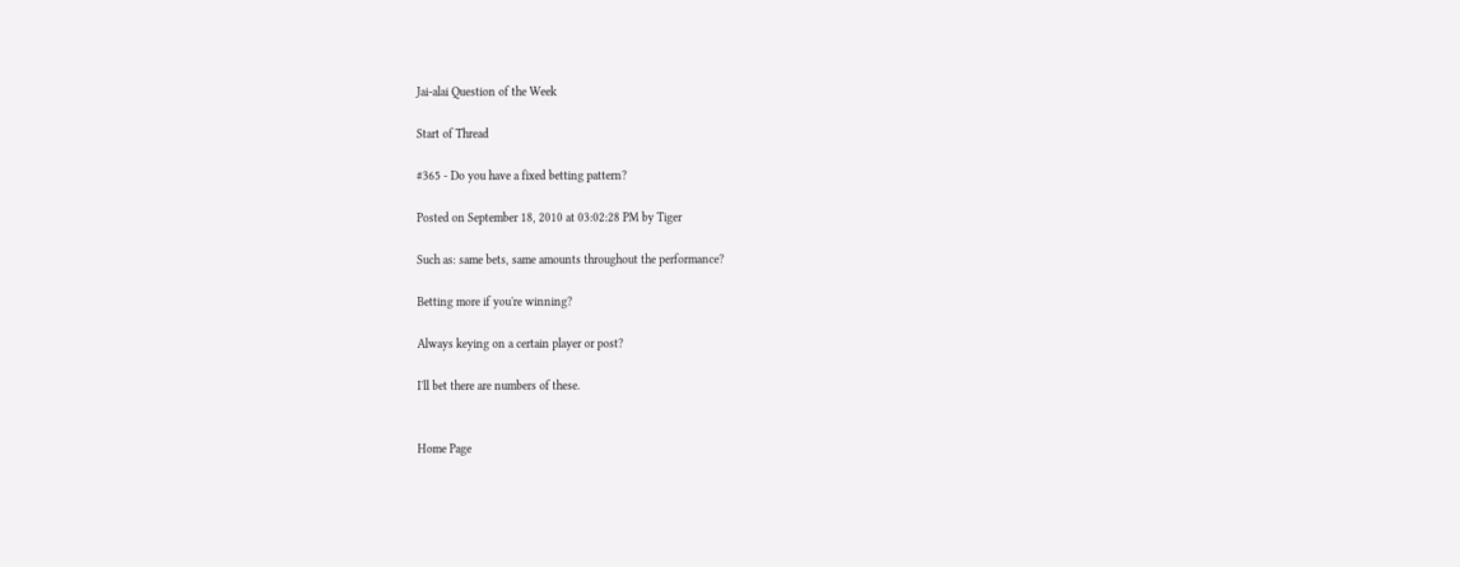Jai-alai Question of the Week

Start of Thread

#365 - Do you have a fixed betting pattern?

Posted on September 18, 2010 at 03:02:28 PM by Tiger

Such as: same bets, same amounts throughout the performance?

Betting more if you're winning?

Always keying on a certain player or post?

I'll bet there are numbers of these.


Home Page